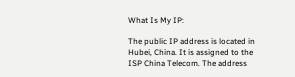What Is My IP:

The public IP address is located in Hubei, China. It is assigned to the ISP China Telecom. The address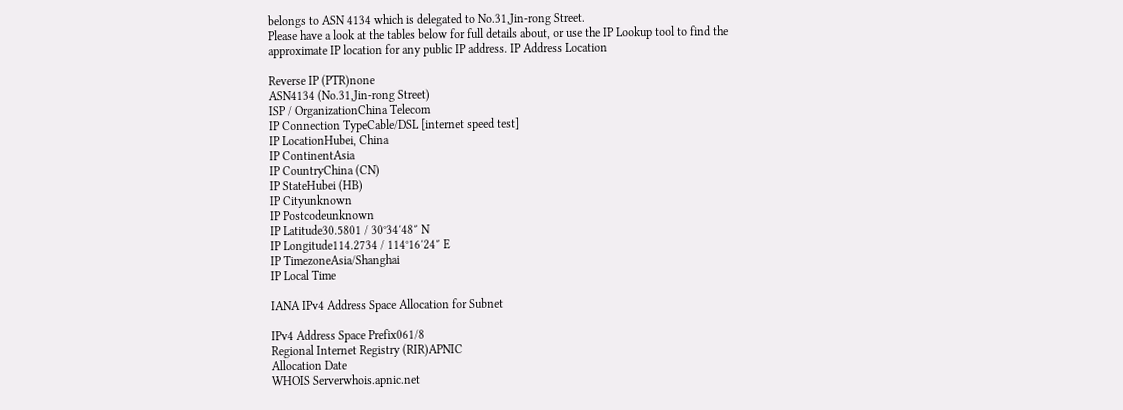belongs to ASN 4134 which is delegated to No.31,Jin-rong Street.
Please have a look at the tables below for full details about, or use the IP Lookup tool to find the approximate IP location for any public IP address. IP Address Location

Reverse IP (PTR)none
ASN4134 (No.31,Jin-rong Street)
ISP / OrganizationChina Telecom
IP Connection TypeCable/DSL [internet speed test]
IP LocationHubei, China
IP ContinentAsia
IP CountryChina (CN)
IP StateHubei (HB)
IP Cityunknown
IP Postcodeunknown
IP Latitude30.5801 / 30°34′48″ N
IP Longitude114.2734 / 114°16′24″ E
IP TimezoneAsia/Shanghai
IP Local Time

IANA IPv4 Address Space Allocation for Subnet

IPv4 Address Space Prefix061/8
Regional Internet Registry (RIR)APNIC
Allocation Date
WHOIS Serverwhois.apnic.net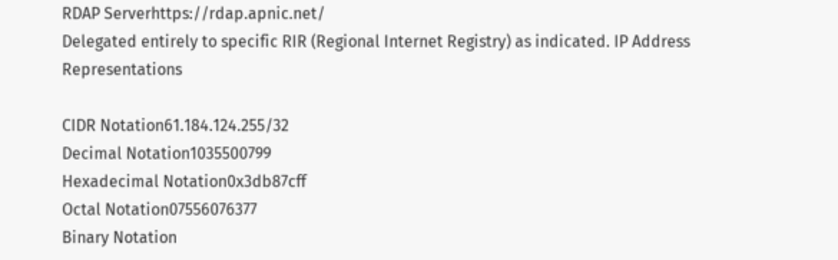RDAP Serverhttps://rdap.apnic.net/
Delegated entirely to specific RIR (Regional Internet Registry) as indicated. IP Address Representations

CIDR Notation61.184.124.255/32
Decimal Notation1035500799
Hexadecimal Notation0x3db87cff
Octal Notation07556076377
Binary Notation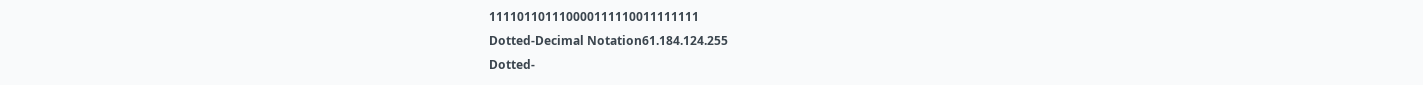111101101110000111110011111111
Dotted-Decimal Notation61.184.124.255
Dotted-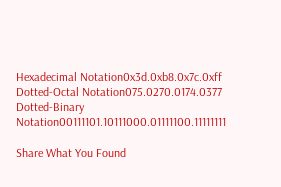Hexadecimal Notation0x3d.0xb8.0x7c.0xff
Dotted-Octal Notation075.0270.0174.0377
Dotted-Binary Notation00111101.10111000.01111100.11111111

Share What You Found